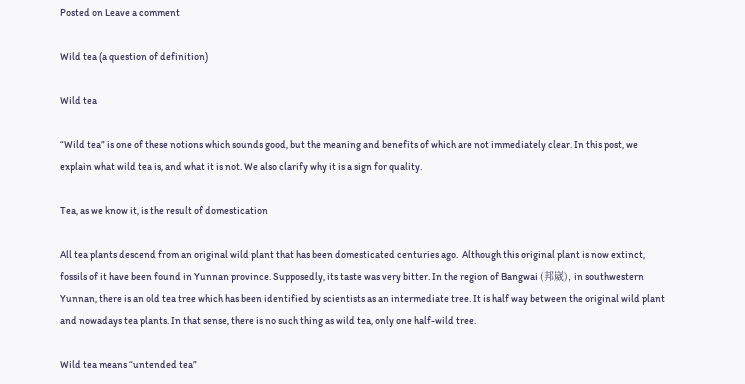Posted on Leave a comment

Wild tea (a question of definition)

Wild tea

“Wild tea” is one of these notions which sounds good, but the meaning and benefits of which are not immediately clear. In this post, we explain what wild tea is, and what it is not. We also clarify why it is a sign for quality.

Tea, as we know it, is the result of domestication

All tea plants descend from an original wild plant that has been domesticated centuries ago.  Although this original plant is now extinct, fossils of it have been found in Yunnan province. Supposedly, its taste was very bitter. In the region of Bangwai (邦崴), in southwestern Yunnan, there is an old tea tree which has been identified by scientists as an intermediate tree. It is half way between the original wild plant and nowadays tea plants. In that sense, there is no such thing as wild tea, only one half-wild tree.

Wild tea means “untended tea”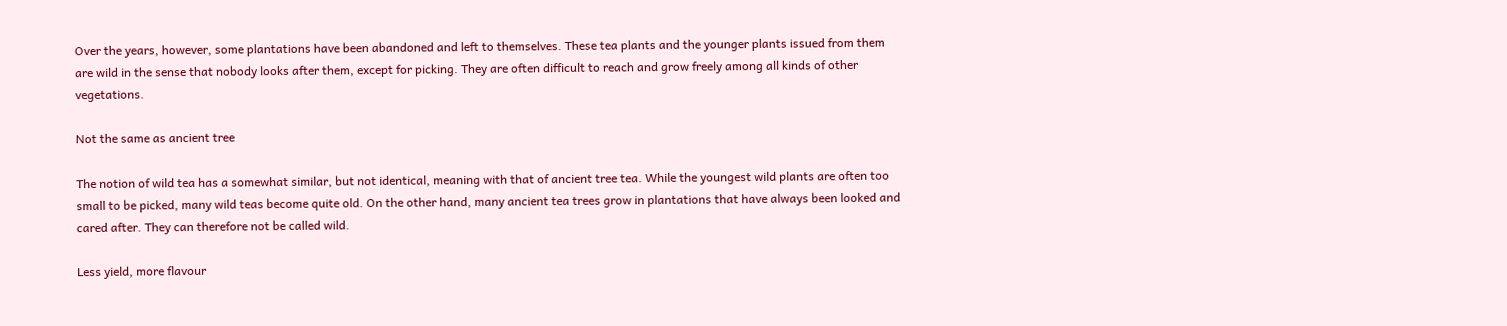Over the years, however, some plantations have been abandoned and left to themselves. These tea plants and the younger plants issued from them are wild in the sense that nobody looks after them, except for picking. They are often difficult to reach and grow freely among all kinds of other vegetations.

Not the same as ancient tree

The notion of wild tea has a somewhat similar, but not identical, meaning with that of ancient tree tea. While the youngest wild plants are often too small to be picked, many wild teas become quite old. On the other hand, many ancient tea trees grow in plantations that have always been looked and cared after. They can therefore not be called wild.

Less yield, more flavour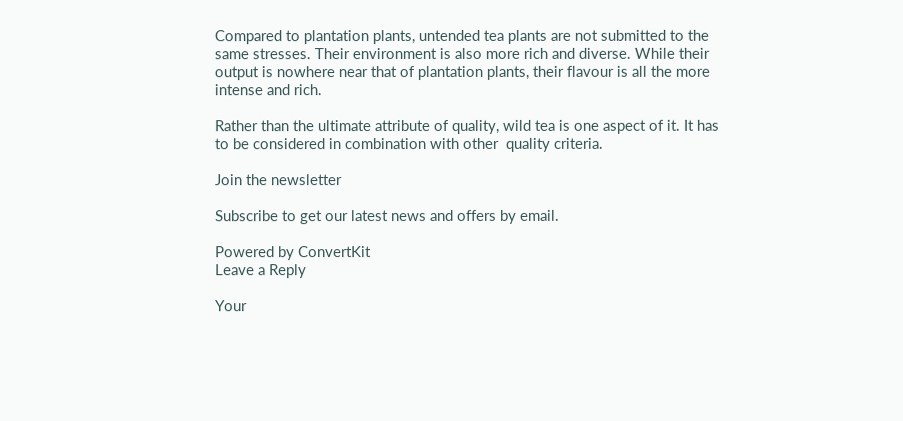Compared to plantation plants, untended tea plants are not submitted to the same stresses. Their environment is also more rich and diverse. While their output is nowhere near that of plantation plants, their flavour is all the more intense and rich.

Rather than the ultimate attribute of quality, wild tea is one aspect of it. It has to be considered in combination with other  quality criteria.

Join the newsletter

Subscribe to get our latest news and offers by email.

Powered by ConvertKit
Leave a Reply

Your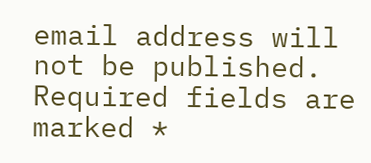email address will not be published. Required fields are marked *